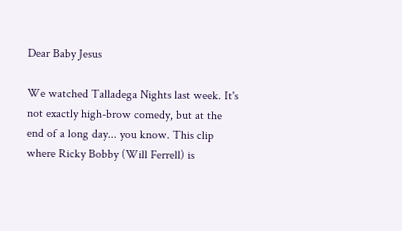Dear Baby Jesus

We watched Talladega Nights last week. It's not exactly high-brow comedy, but at the end of a long day... you know. This clip where Ricky Bobby (Will Ferrell) is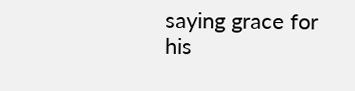saying grace for his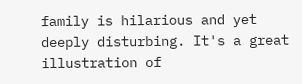family is hilarious and yet deeply disturbing. It's a great illustration of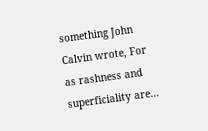something John Calvin wrote, For as rashness and superficiality are…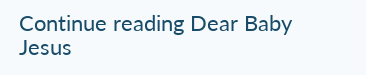Continue reading Dear Baby Jesus